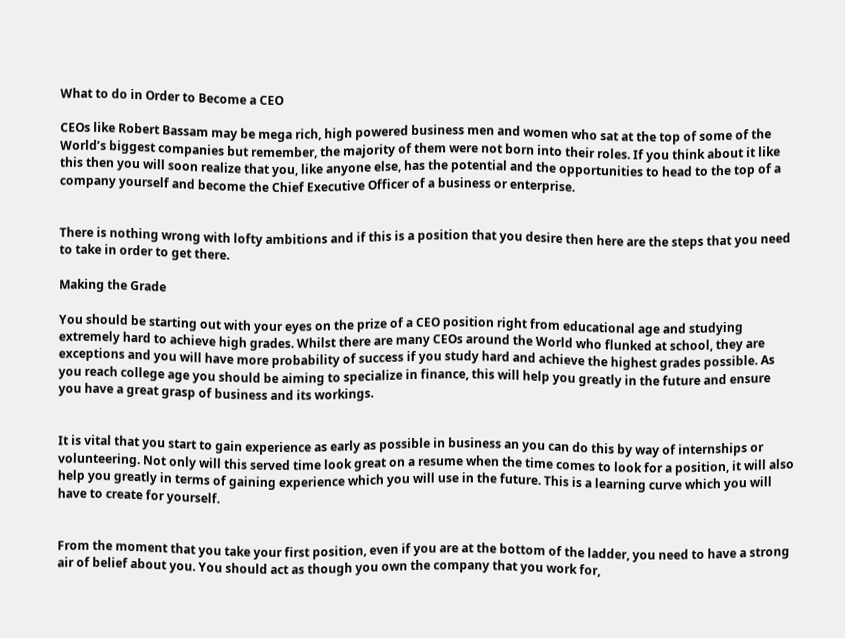What to do in Order to Become a CEO

CEOs like Robert Bassam may be mega rich, high powered business men and women who sat at the top of some of the World’s biggest companies but remember, the majority of them were not born into their roles. If you think about it like this then you will soon realize that you, like anyone else, has the potential and the opportunities to head to the top of a company yourself and become the Chief Executive Officer of a business or enterprise.


There is nothing wrong with lofty ambitions and if this is a position that you desire then here are the steps that you need to take in order to get there.

Making the Grade

You should be starting out with your eyes on the prize of a CEO position right from educational age and studying extremely hard to achieve high grades. Whilst there are many CEOs around the World who flunked at school, they are exceptions and you will have more probability of success if you study hard and achieve the highest grades possible. As you reach college age you should be aiming to specialize in finance, this will help you greatly in the future and ensure you have a great grasp of business and its workings.


It is vital that you start to gain experience as early as possible in business an you can do this by way of internships or volunteering. Not only will this served time look great on a resume when the time comes to look for a position, it will also help you greatly in terms of gaining experience which you will use in the future. This is a learning curve which you will have to create for yourself.


From the moment that you take your first position, even if you are at the bottom of the ladder, you need to have a strong air of belief about you. You should act as though you own the company that you work for,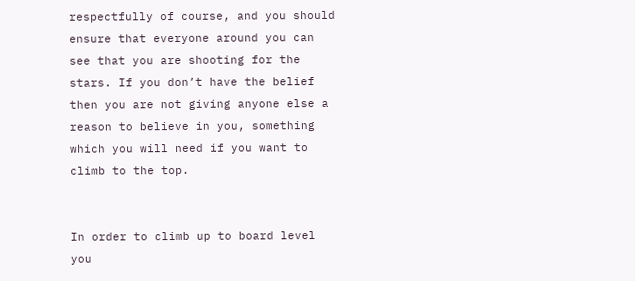respectfully of course, and you should ensure that everyone around you can see that you are shooting for the stars. If you don’t have the belief then you are not giving anyone else a reason to believe in you, something which you will need if you want to climb to the top.


In order to climb up to board level you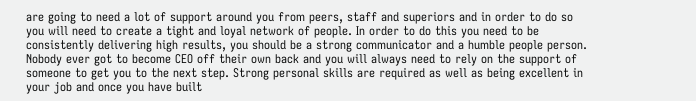are going to need a lot of support around you from peers, staff and superiors and in order to do so you will need to create a tight and loyal network of people. In order to do this you need to be consistently delivering high results, you should be a strong communicator and a humble people person. Nobody ever got to become CEO off their own back and you will always need to rely on the support of someone to get you to the next step. Strong personal skills are required as well as being excellent in your job and once you have built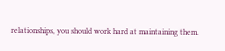relationships, you should work hard at maintaining them.